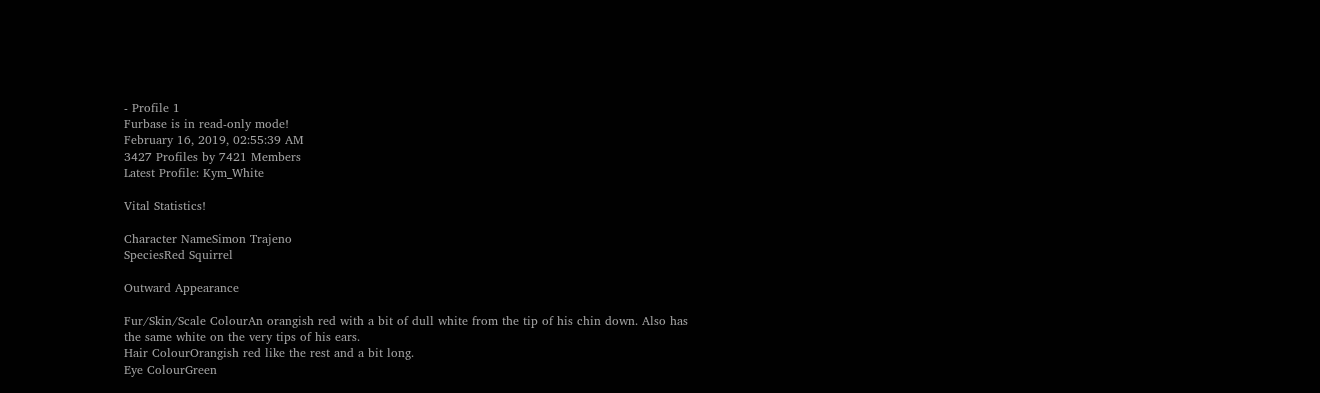- Profile 1
Furbase is in read-only mode!
February 16, 2019, 02:55:39 AM
3427 Profiles by 7421 Members
Latest Profile: Kym_White

Vital Statistics!

Character NameSimon Trajeno
SpeciesRed Squirrel

Outward Appearance

Fur/Skin/Scale ColourAn orangish red with a bit of dull white from the tip of his chin down. Also has the same white on the very tips of his ears.
Hair ColourOrangish red like the rest and a bit long.
Eye ColourGreen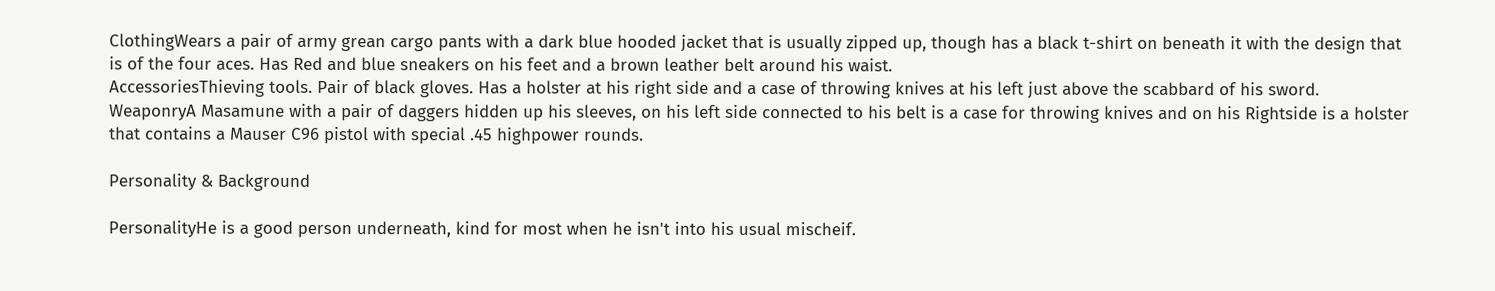ClothingWears a pair of army grean cargo pants with a dark blue hooded jacket that is usually zipped up, though has a black t-shirt on beneath it with the design that is of the four aces. Has Red and blue sneakers on his feet and a brown leather belt around his waist.
AccessoriesThieving tools. Pair of black gloves. Has a holster at his right side and a case of throwing knives at his left just above the scabbard of his sword.
WeaponryA Masamune with a pair of daggers hidden up his sleeves, on his left side connected to his belt is a case for throwing knives and on his Rightside is a holster that contains a Mauser C96 pistol with special .45 highpower rounds.

Personality & Background

PersonalityHe is a good person underneath, kind for most when he isn't into his usual mischeif.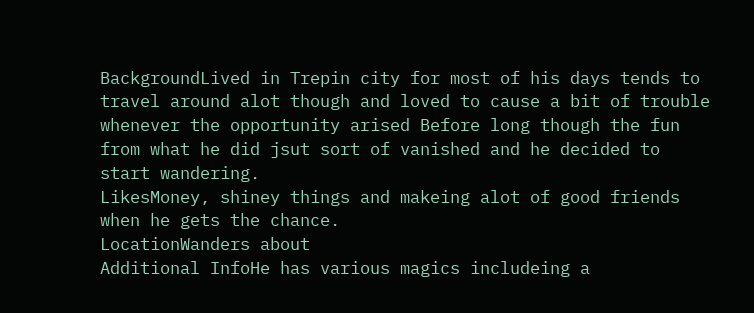BackgroundLived in Trepin city for most of his days tends to travel around alot though and loved to cause a bit of trouble whenever the opportunity arised Before long though the fun from what he did jsut sort of vanished and he decided to start wandering.
LikesMoney, shiney things and makeing alot of good friends when he gets the chance.
LocationWanders about
Additional InfoHe has various magics includeing a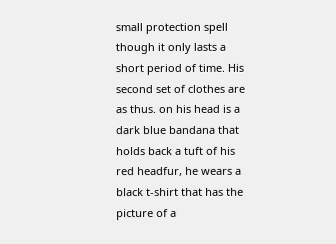small protection spell though it only lasts a short period of time. His second set of clothes are as thus. on his head is a dark blue bandana that holds back a tuft of his red headfur, he wears a black t-shirt that has the picture of a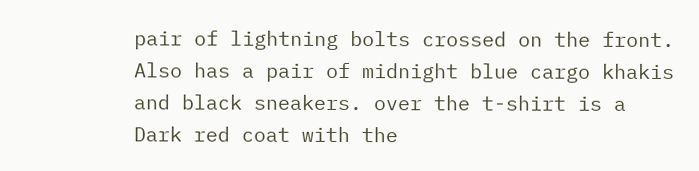pair of lightning bolts crossed on the front. Also has a pair of midnight blue cargo khakis and black sneakers. over the t-shirt is a Dark red coat with the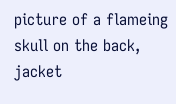picture of a flameing skull on the back, jacket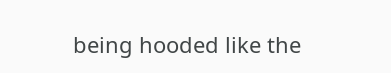being hooded like the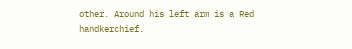other. Around his left arm is a Red handkerchief.